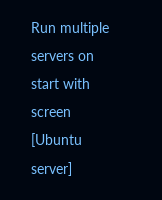Run multiple servers on start with screen [Ubuntu server]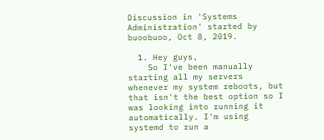Discussion in 'Systems Administration' started by buoobuoo, Oct 8, 2019.

  1. Hey guys,
    So I've been manually starting all my servers whenever my system reboots, but that isn't the best option so I was looking into running it automatically. I'm using systemd to run a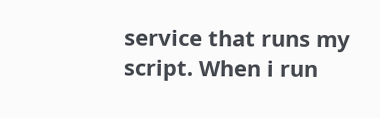service that runs my script. When i run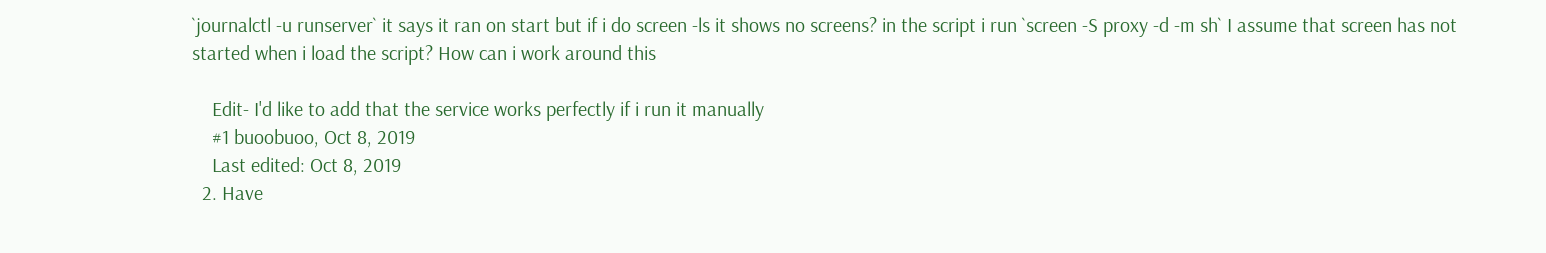`journalctl -u runserver` it says it ran on start but if i do screen -ls it shows no screens? in the script i run `screen -S proxy -d -m sh` I assume that screen has not started when i load the script? How can i work around this

    Edit- I'd like to add that the service works perfectly if i run it manually
    #1 buoobuoo, Oct 8, 2019
    Last edited: Oct 8, 2019
  2. Have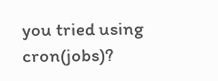you tried using cron(jobs)?